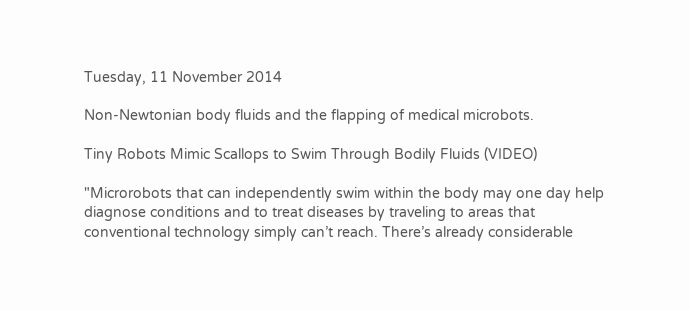Tuesday, 11 November 2014

Non-Newtonian body fluids and the flapping of medical microbots.

Tiny Robots Mimic Scallops to Swim Through Bodily Fluids (VIDEO)

"Microrobots that can independently swim within the body may one day help diagnose conditions and to treat diseases by traveling to areas that conventional technology simply can’t reach. There’s already considerable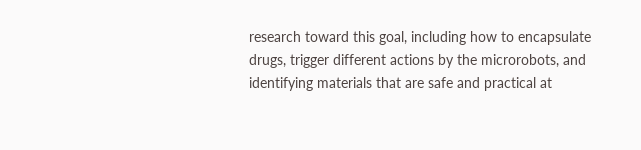research toward this goal, including how to encapsulate drugs, trigger different actions by the microrobots, and identifying materials that are safe and practical at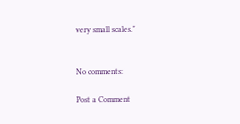very small scales."


No comments:

Post a Comment